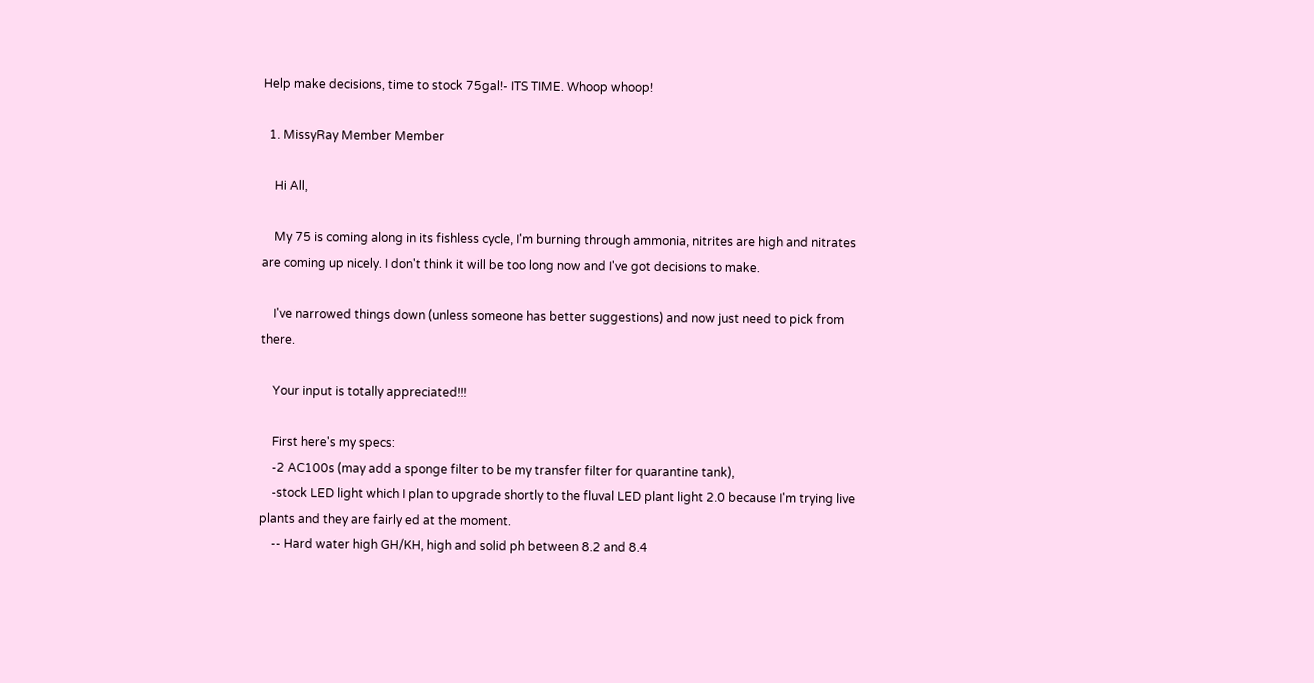Help make decisions, time to stock 75gal!- ITS TIME. Whoop whoop!

  1. MissyRay Member Member

    Hi All,

    My 75 is coming along in its fishless cycle, I'm burning through ammonia, nitrites are high and nitrates are coming up nicely. I don't think it will be too long now and I've got decisions to make.

    I've narrowed things down (unless someone has better suggestions) and now just need to pick from there.

    Your input is totally appreciated!!!

    First here's my specs:
    -2 AC100s (may add a sponge filter to be my transfer filter for quarantine tank),
    -stock LED light which I plan to upgrade shortly to the fluval LED plant light 2.0 because I'm trying live plants and they are fairly ed at the moment.
    -- Hard water high GH/KH, high and solid ph between 8.2 and 8.4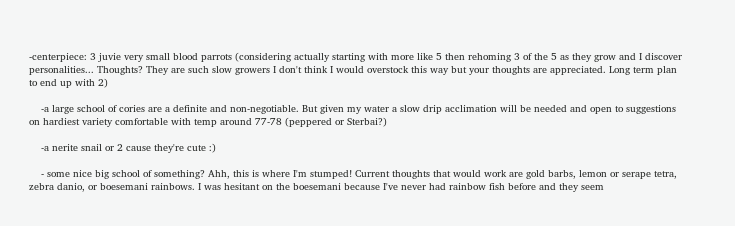-centerpiece: 3 juvie very small blood parrots (considering actually starting with more like 5 then rehoming 3 of the 5 as they grow and I discover personalities... Thoughts? They are such slow growers I don't think I would overstock this way but your thoughts are appreciated. Long term plan to end up with 2)

    -a large school of cories are a definite and non-negotiable. But given my water a slow drip acclimation will be needed and open to suggestions on hardiest variety comfortable with temp around 77-78 (peppered or Sterbai?)

    -a nerite snail or 2 cause they're cute :)

    - some nice big school of something? Ahh, this is where I'm stumped! Current thoughts that would work are gold barbs, lemon or serape tetra, zebra danio, or boesemani rainbows. I was hesitant on the boesemani because I've never had rainbow fish before and they seem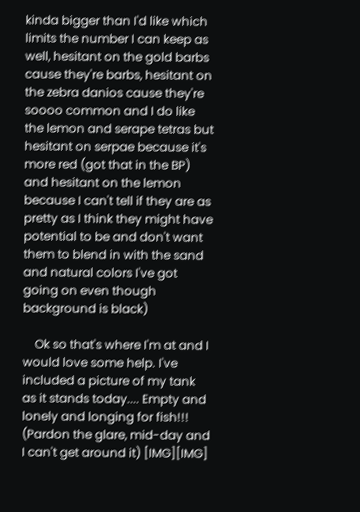kinda bigger than I'd like which limits the number I can keep as well, hesitant on the gold barbs cause they're barbs, hesitant on the zebra danios cause they're soooo common and I do like the lemon and serape tetras but hesitant on serpae because it's more red (got that in the BP) and hesitant on the lemon because I can't tell if they are as pretty as I think they might have potential to be and don't want them to blend in with the sand and natural colors I've got going on even though background is black)

    Ok so that's where I'm at and I would love some help. I've included a picture of my tank as it stands today.... Empty and lonely and longing for fish!!! (Pardon the glare, mid-day and I can't get around it) [IMG][IMG]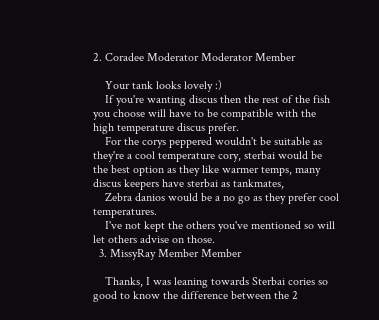2. Coradee Moderator Moderator Member

    Your tank looks lovely :)
    If you're wanting discus then the rest of the fish you choose will have to be compatible with the high temperature discus prefer.
    For the corys peppered wouldn't be suitable as they're a cool temperature cory, sterbai would be the best option as they like warmer temps, many discus keepers have sterbai as tankmates,
    Zebra danios would be a no go as they prefer cool temperatures.
    I've not kept the others you've mentioned so will let others advise on those.
  3. MissyRay Member Member

    Thanks, I was leaning towards Sterbai cories so good to know the difference between the 2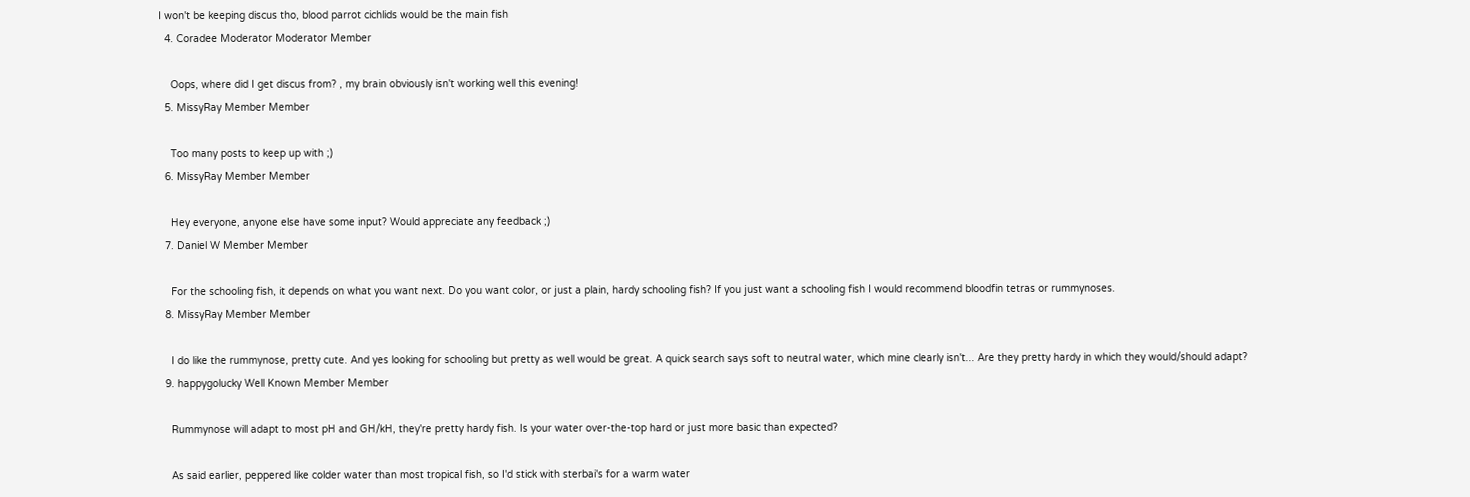I won't be keeping discus tho, blood parrot cichlids would be the main fish
  4. Coradee Moderator Moderator Member

    Oops, where did I get discus from? , my brain obviously isn't working well this evening!
  5. MissyRay Member Member

    Too many posts to keep up with ;)
  6. MissyRay Member Member

    Hey everyone, anyone else have some input? Would appreciate any feedback ;)
  7. Daniel W Member Member

    For the schooling fish, it depends on what you want next. Do you want color, or just a plain, hardy schooling fish? If you just want a schooling fish I would recommend bloodfin tetras or rummynoses.
  8. MissyRay Member Member

    I do like the rummynose, pretty cute. And yes looking for schooling but pretty as well would be great. A quick search says soft to neutral water, which mine clearly isn't... Are they pretty hardy in which they would/should adapt?
  9. happygolucky Well Known Member Member

    Rummynose will adapt to most pH and GH/kH, they're pretty hardy fish. Is your water over-the-top hard or just more basic than expected?

    As said earlier, peppered like colder water than most tropical fish, so I'd stick with sterbai's for a warm water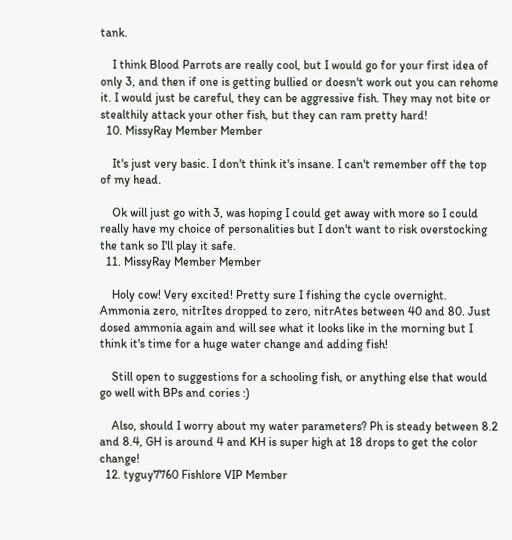tank.

    I think Blood Parrots are really cool, but I would go for your first idea of only 3, and then if one is getting bullied or doesn't work out you can rehome it. I would just be careful, they can be aggressive fish. They may not bite or stealthily attack your other fish, but they can ram pretty hard!
  10. MissyRay Member Member

    It's just very basic. I don't think it's insane. I can't remember off the top of my head.

    Ok will just go with 3, was hoping I could get away with more so I could really have my choice of personalities but I don't want to risk overstocking the tank so I'll play it safe.
  11. MissyRay Member Member

    Holy cow! Very excited! Pretty sure I fishing the cycle overnight. Ammonia zero, nitrItes dropped to zero, nitrAtes between 40 and 80. Just dosed ammonia again and will see what it looks like in the morning but I think it's time for a huge water change and adding fish!

    Still open to suggestions for a schooling fish, or anything else that would go well with BPs and cories :)

    Also, should I worry about my water parameters? Ph is steady between 8.2 and 8.4, GH is around 4 and KH is super high at 18 drops to get the color change!
  12. tyguy7760 Fishlore VIP Member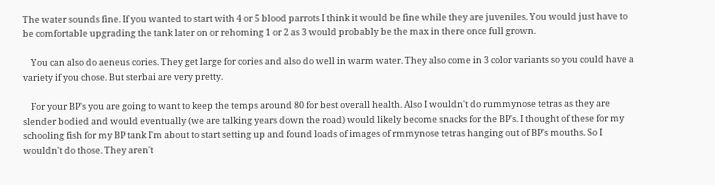The water sounds fine. If you wanted to start with 4 or 5 blood parrots I think it would be fine while they are juveniles. You would just have to be comfortable upgrading the tank later on or rehoming 1 or 2 as 3 would probably be the max in there once full grown.

    You can also do aeneus cories. They get large for cories and also do well in warm water. They also come in 3 color variants so you could have a variety if you chose. But sterbai are very pretty.

    For your BP's you are going to want to keep the temps around 80 for best overall health. Also I wouldn't do rummynose tetras as they are slender bodied and would eventually (we are talking years down the road) would likely become snacks for the BP's. I thought of these for my schooling fish for my BP tank I'm about to start setting up and found loads of images of rmmynose tetras hanging out of BP's mouths. So I wouldn't do those. They aren't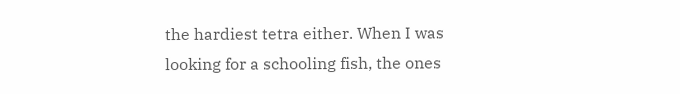the hardiest tetra either. When I was looking for a schooling fish, the ones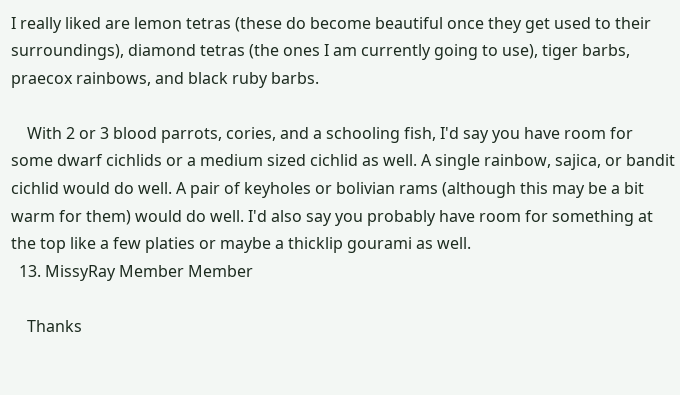I really liked are lemon tetras (these do become beautiful once they get used to their surroundings), diamond tetras (the ones I am currently going to use), tiger barbs, praecox rainbows, and black ruby barbs.

    With 2 or 3 blood parrots, cories, and a schooling fish, I'd say you have room for some dwarf cichlids or a medium sized cichlid as well. A single rainbow, sajica, or bandit cichlid would do well. A pair of keyholes or bolivian rams (although this may be a bit warm for them) would do well. I'd also say you probably have room for something at the top like a few platies or maybe a thicklip gourami as well.
  13. MissyRay Member Member

    Thanks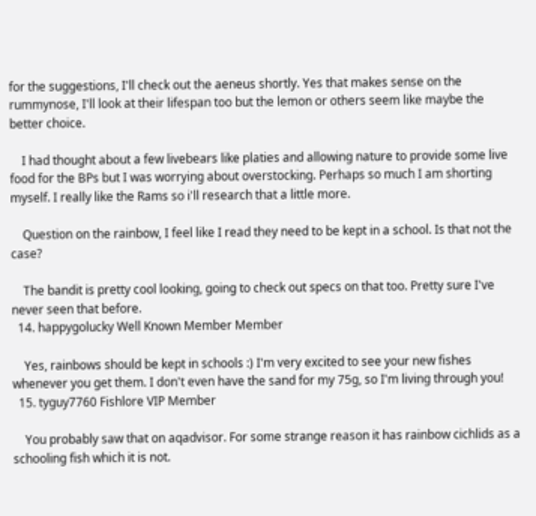for the suggestions, I'll check out the aeneus shortly. Yes that makes sense on the rummynose, I'll look at their lifespan too but the lemon or others seem like maybe the better choice.

    I had thought about a few livebears like platies and allowing nature to provide some live food for the BPs but I was worrying about overstocking. Perhaps so much I am shorting myself. I really like the Rams so i'll research that a little more.

    Question on the rainbow, I feel like I read they need to be kept in a school. Is that not the case?

    The bandit is pretty cool looking, going to check out specs on that too. Pretty sure I've never seen that before.
  14. happygolucky Well Known Member Member

    Yes, rainbows should be kept in schools :) I'm very excited to see your new fishes whenever you get them. I don't even have the sand for my 75g, so I'm living through you!
  15. tyguy7760 Fishlore VIP Member

    You probably saw that on aqadvisor. For some strange reason it has rainbow cichlids as a schooling fish which it is not.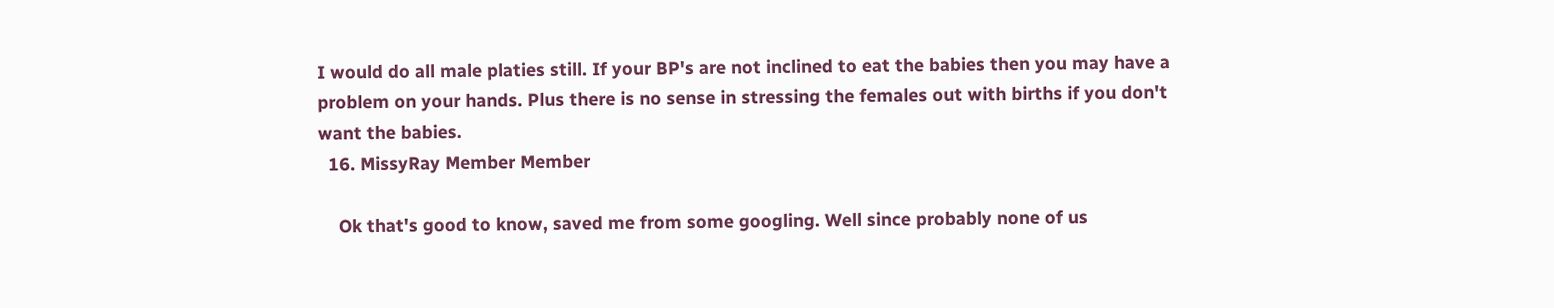I would do all male platies still. If your BP's are not inclined to eat the babies then you may have a problem on your hands. Plus there is no sense in stressing the females out with births if you don't want the babies.
  16. MissyRay Member Member

    Ok that's good to know, saved me from some googling. Well since probably none of us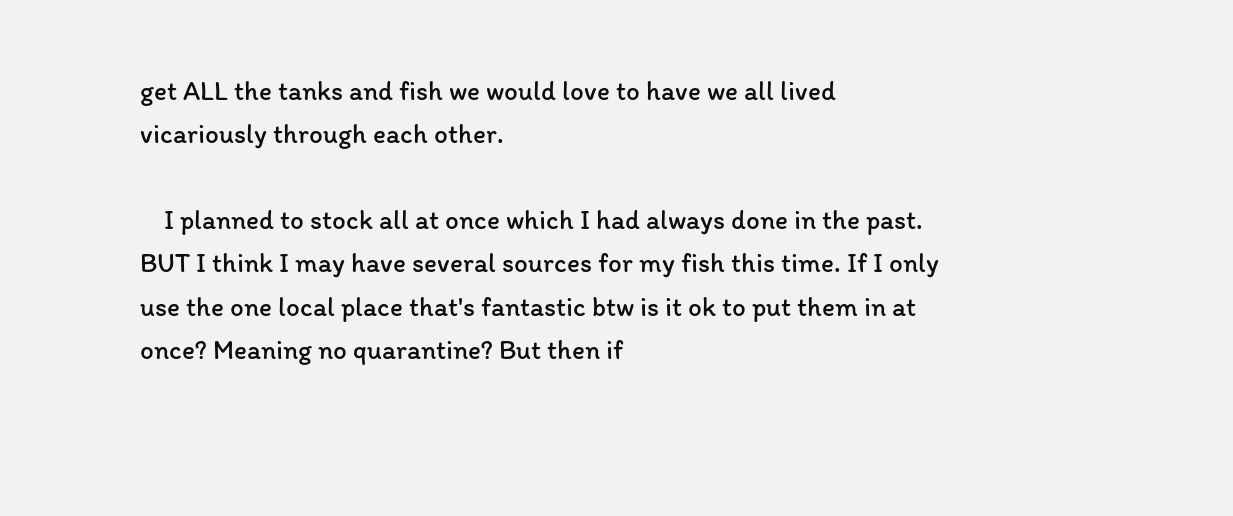get ALL the tanks and fish we would love to have we all lived vicariously through each other.

    I planned to stock all at once which I had always done in the past. BUT I think I may have several sources for my fish this time. If I only use the one local place that's fantastic btw is it ok to put them in at once? Meaning no quarantine? But then if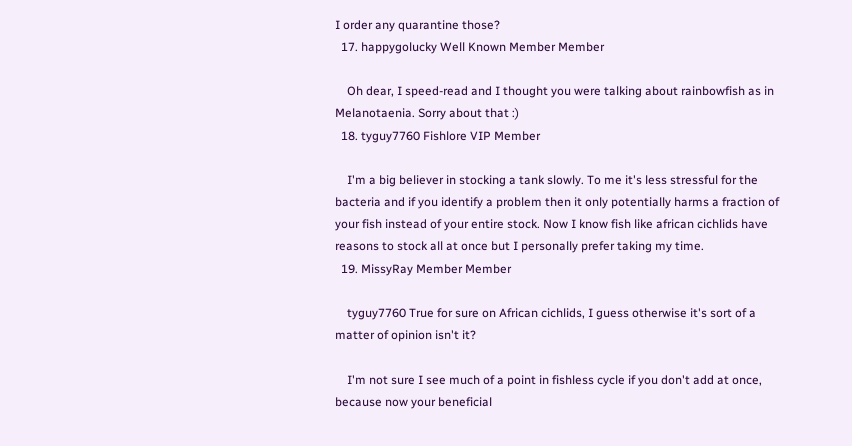I order any quarantine those?
  17. happygolucky Well Known Member Member

    Oh dear, I speed-read and I thought you were talking about rainbowfish as in Melanotaenia. Sorry about that :)
  18. tyguy7760 Fishlore VIP Member

    I'm a big believer in stocking a tank slowly. To me it's less stressful for the bacteria and if you identify a problem then it only potentially harms a fraction of your fish instead of your entire stock. Now I know fish like african cichlids have reasons to stock all at once but I personally prefer taking my time.
  19. MissyRay Member Member

    tyguy7760 True for sure on African cichlids, I guess otherwise it's sort of a matter of opinion isn't it?

    I'm not sure I see much of a point in fishless cycle if you don't add at once, because now your beneficial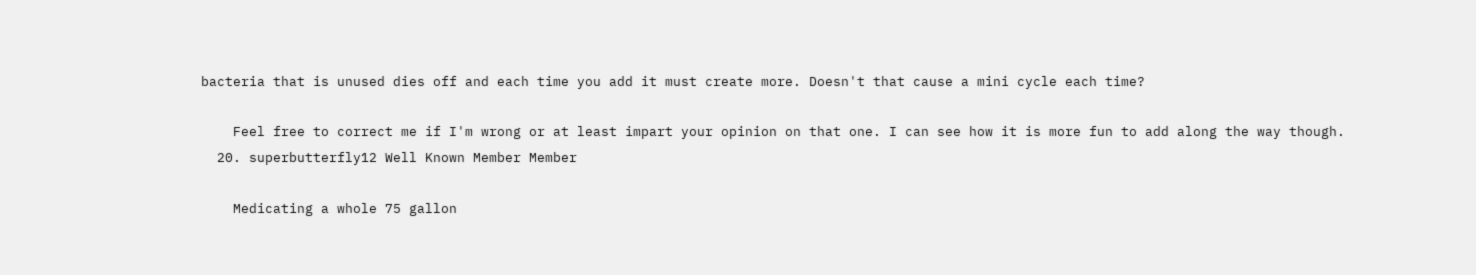bacteria that is unused dies off and each time you add it must create more. Doesn't that cause a mini cycle each time?

    Feel free to correct me if I'm wrong or at least impart your opinion on that one. I can see how it is more fun to add along the way though.
  20. superbutterfly12 Well Known Member Member

    Medicating a whole 75 gallon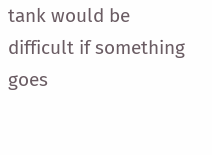tank would be difficult if something goes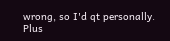wrong, so I'd qt personally. Plus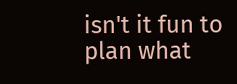isn't it fun to plan what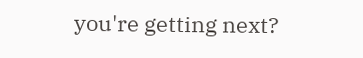you're getting next?